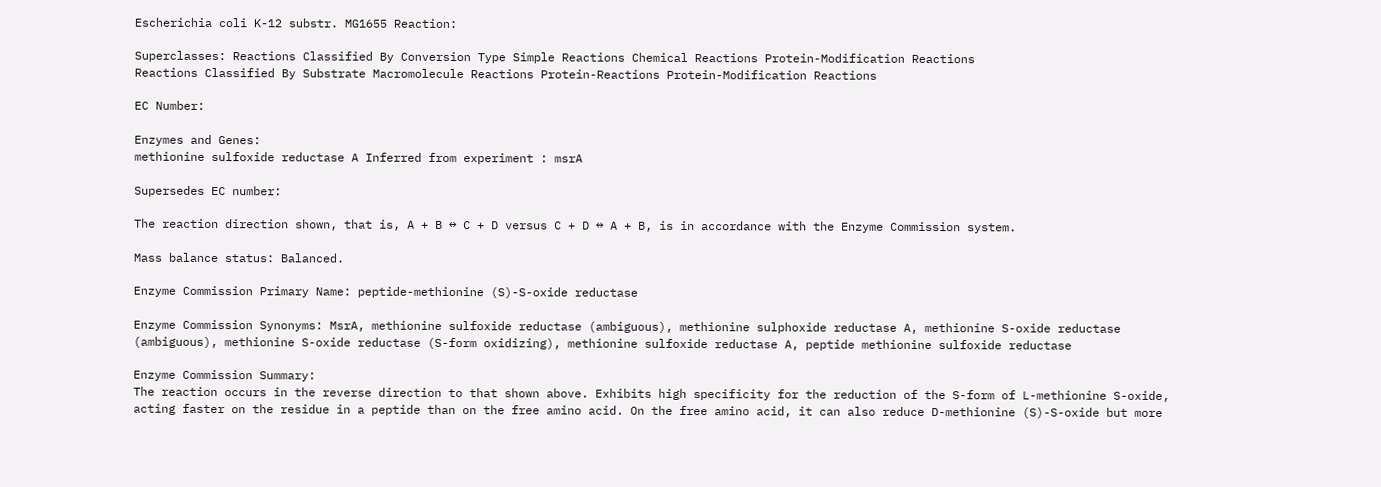Escherichia coli K-12 substr. MG1655 Reaction:

Superclasses: Reactions Classified By Conversion Type Simple Reactions Chemical Reactions Protein-Modification Reactions
Reactions Classified By Substrate Macromolecule Reactions Protein-Reactions Protein-Modification Reactions

EC Number:

Enzymes and Genes:
methionine sulfoxide reductase A Inferred from experiment : msrA

Supersedes EC number:

The reaction direction shown, that is, A + B ↔ C + D versus C + D ↔ A + B, is in accordance with the Enzyme Commission system.

Mass balance status: Balanced.

Enzyme Commission Primary Name: peptide-methionine (S)-S-oxide reductase

Enzyme Commission Synonyms: MsrA, methionine sulfoxide reductase (ambiguous), methionine sulphoxide reductase A, methionine S-oxide reductase (ambiguous), methionine S-oxide reductase (S-form oxidizing), methionine sulfoxide reductase A, peptide methionine sulfoxide reductase

Enzyme Commission Summary:
The reaction occurs in the reverse direction to that shown above. Exhibits high specificity for the reduction of the S-form of L-methionine S-oxide, acting faster on the residue in a peptide than on the free amino acid. On the free amino acid, it can also reduce D-methionine (S)-S-oxide but more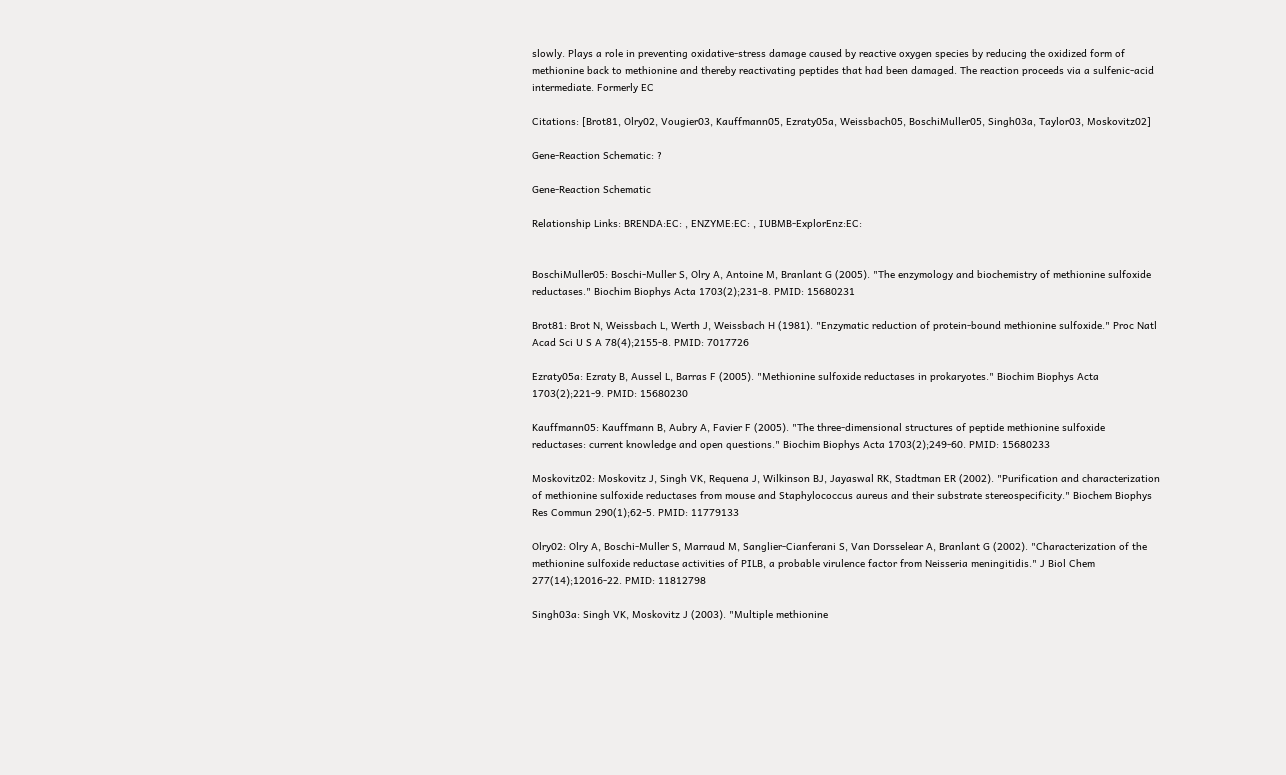slowly. Plays a role in preventing oxidative-stress damage caused by reactive oxygen species by reducing the oxidized form of methionine back to methionine and thereby reactivating peptides that had been damaged. The reaction proceeds via a sulfenic-acid intermediate. Formerly EC

Citations: [Brot81, Olry02, Vougier03, Kauffmann05, Ezraty05a, Weissbach05, BoschiMuller05, Singh03a, Taylor03, Moskovitz02]

Gene-Reaction Schematic: ?

Gene-Reaction Schematic

Relationship Links: BRENDA:EC: , ENZYME:EC: , IUBMB-ExplorEnz:EC:


BoschiMuller05: Boschi-Muller S, Olry A, Antoine M, Branlant G (2005). "The enzymology and biochemistry of methionine sulfoxide reductases." Biochim Biophys Acta 1703(2);231-8. PMID: 15680231

Brot81: Brot N, Weissbach L, Werth J, Weissbach H (1981). "Enzymatic reduction of protein-bound methionine sulfoxide." Proc Natl Acad Sci U S A 78(4);2155-8. PMID: 7017726

Ezraty05a: Ezraty B, Aussel L, Barras F (2005). "Methionine sulfoxide reductases in prokaryotes." Biochim Biophys Acta 1703(2);221-9. PMID: 15680230

Kauffmann05: Kauffmann B, Aubry A, Favier F (2005). "The three-dimensional structures of peptide methionine sulfoxide reductases: current knowledge and open questions." Biochim Biophys Acta 1703(2);249-60. PMID: 15680233

Moskovitz02: Moskovitz J, Singh VK, Requena J, Wilkinson BJ, Jayaswal RK, Stadtman ER (2002). "Purification and characterization of methionine sulfoxide reductases from mouse and Staphylococcus aureus and their substrate stereospecificity." Biochem Biophys Res Commun 290(1);62-5. PMID: 11779133

Olry02: Olry A, Boschi-Muller S, Marraud M, Sanglier-Cianferani S, Van Dorsselear A, Branlant G (2002). "Characterization of the methionine sulfoxide reductase activities of PILB, a probable virulence factor from Neisseria meningitidis." J Biol Chem 277(14);12016-22. PMID: 11812798

Singh03a: Singh VK, Moskovitz J (2003). "Multiple methionine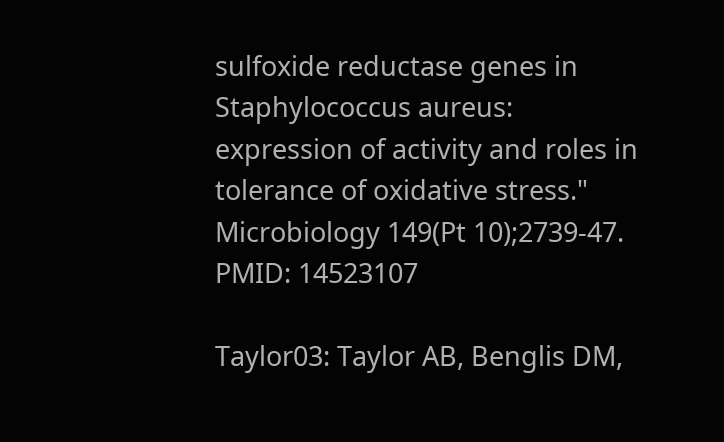sulfoxide reductase genes in Staphylococcus aureus: expression of activity and roles in tolerance of oxidative stress." Microbiology 149(Pt 10);2739-47. PMID: 14523107

Taylor03: Taylor AB, Benglis DM,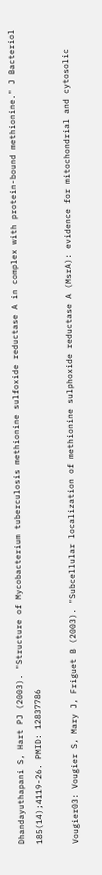Dhandayuthapani S, Hart PJ (2003). "Structure of Mycobacterium tuberculosis methionine sulfoxide reductase A in complex with protein-bound methionine." J Bacteriol 185(14);4119-26. PMID: 12837786

Vougier03: Vougier S, Mary J, Friguet B (2003). "Subcellular localization of methionine sulphoxide reductase A (MsrA): evidence for mitochondrial and cytosolic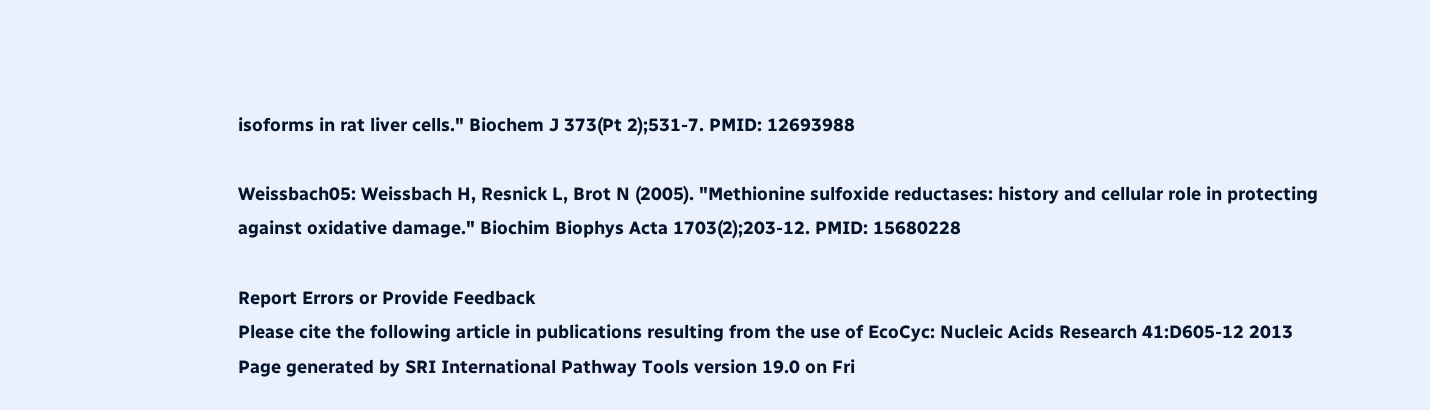isoforms in rat liver cells." Biochem J 373(Pt 2);531-7. PMID: 12693988

Weissbach05: Weissbach H, Resnick L, Brot N (2005). "Methionine sulfoxide reductases: history and cellular role in protecting against oxidative damage." Biochim Biophys Acta 1703(2);203-12. PMID: 15680228

Report Errors or Provide Feedback
Please cite the following article in publications resulting from the use of EcoCyc: Nucleic Acids Research 41:D605-12 2013
Page generated by SRI International Pathway Tools version 19.0 on Fri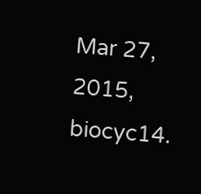Mar 27, 2015, biocyc14.